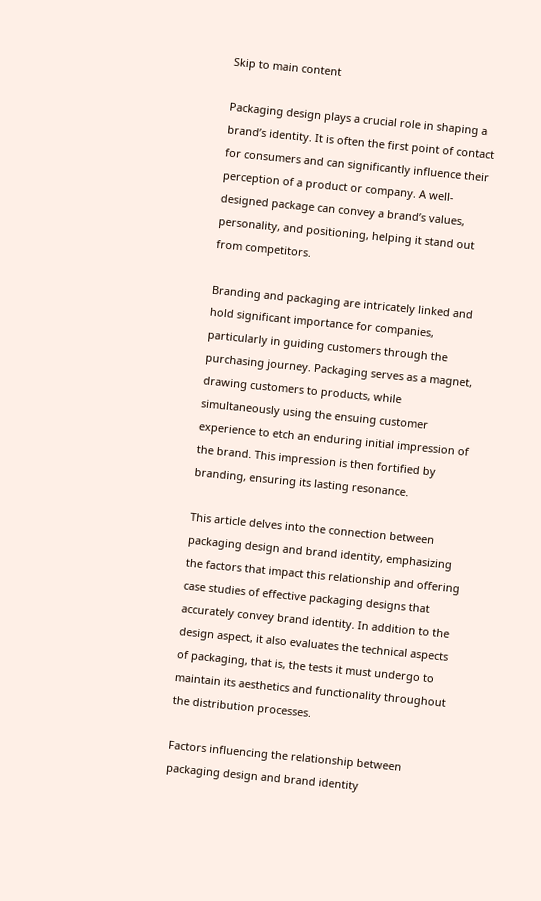Skip to main content

Packaging design plays a crucial role in shaping a brand’s identity. It is often the first point of contact for consumers and can significantly influence their perception of a product or company. A well-designed package can convey a brand’s values, personality, and positioning, helping it stand out from competitors.

Branding and packaging are intricately linked and hold significant importance for companies, particularly in guiding customers through the purchasing journey. Packaging serves as a magnet, drawing customers to products, while simultaneously using the ensuing customer experience to etch an enduring initial impression of the brand. This impression is then fortified by branding, ensuring its lasting resonance.

This article delves into the connection between packaging design and brand identity, emphasizing the factors that impact this relationship and offering case studies of effective packaging designs that accurately convey brand identity. In addition to the design aspect, it also evaluates the technical aspects of packaging, that is, the tests it must undergo to maintain its aesthetics and functionality throughout the distribution processes.

Factors influencing the relationship between packaging design and brand identity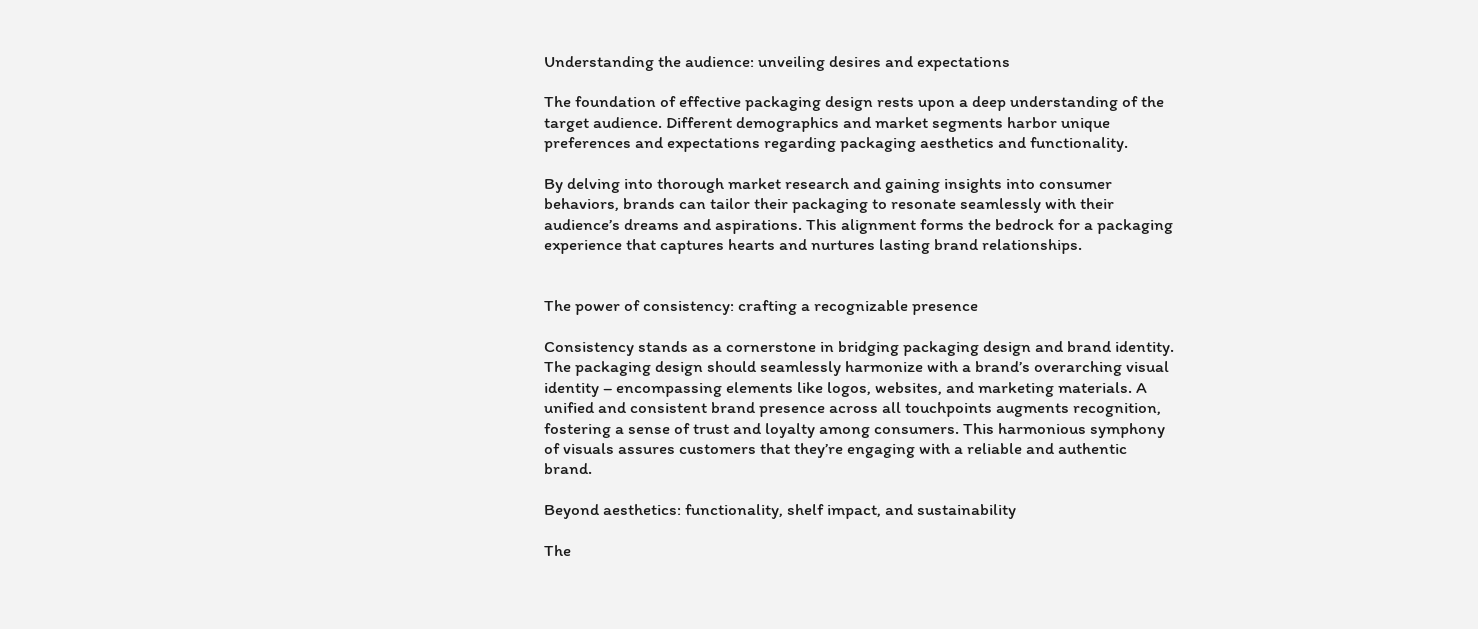Understanding the audience: unveiling desires and expectations

The foundation of effective packaging design rests upon a deep understanding of the target audience. Different demographics and market segments harbor unique preferences and expectations regarding packaging aesthetics and functionality.

By delving into thorough market research and gaining insights into consumer behaviors, brands can tailor their packaging to resonate seamlessly with their audience’s dreams and aspirations. This alignment forms the bedrock for a packaging experience that captures hearts and nurtures lasting brand relationships.


The power of consistency: crafting a recognizable presence

Consistency stands as a cornerstone in bridging packaging design and brand identity. The packaging design should seamlessly harmonize with a brand’s overarching visual identity – encompassing elements like logos, websites, and marketing materials. A unified and consistent brand presence across all touchpoints augments recognition, fostering a sense of trust and loyalty among consumers. This harmonious symphony of visuals assures customers that they’re engaging with a reliable and authentic brand.

Beyond aesthetics: functionality, shelf impact, and sustainability

The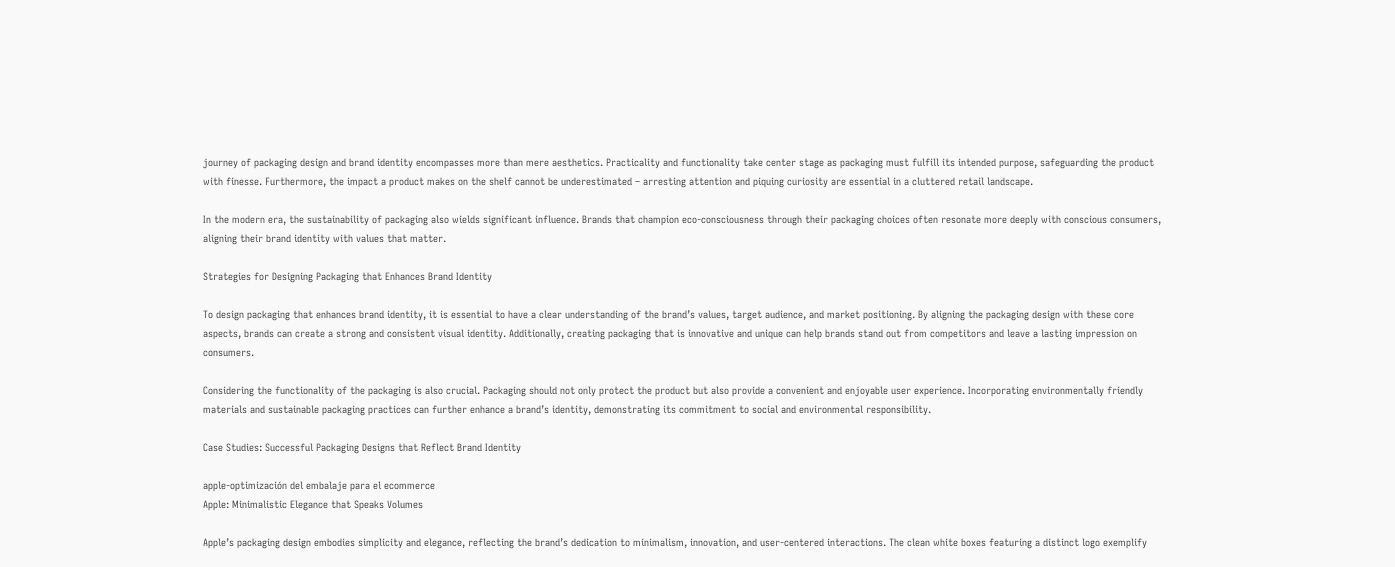journey of packaging design and brand identity encompasses more than mere aesthetics. Practicality and functionality take center stage as packaging must fulfill its intended purpose, safeguarding the product with finesse. Furthermore, the impact a product makes on the shelf cannot be underestimated – arresting attention and piquing curiosity are essential in a cluttered retail landscape.

In the modern era, the sustainability of packaging also wields significant influence. Brands that champion eco-consciousness through their packaging choices often resonate more deeply with conscious consumers, aligning their brand identity with values that matter.

Strategies for Designing Packaging that Enhances Brand Identity

To design packaging that enhances brand identity, it is essential to have a clear understanding of the brand’s values, target audience, and market positioning. By aligning the packaging design with these core aspects, brands can create a strong and consistent visual identity. Additionally, creating packaging that is innovative and unique can help brands stand out from competitors and leave a lasting impression on consumers.

Considering the functionality of the packaging is also crucial. Packaging should not only protect the product but also provide a convenient and enjoyable user experience. Incorporating environmentally friendly materials and sustainable packaging practices can further enhance a brand’s identity, demonstrating its commitment to social and environmental responsibility.

Case Studies: Successful Packaging Designs that Reflect Brand Identity

apple-optimización del embalaje para el ecommerce
Apple: Minimalistic Elegance that Speaks Volumes

Apple’s packaging design embodies simplicity and elegance, reflecting the brand’s dedication to minimalism, innovation, and user-centered interactions. The clean white boxes featuring a distinct logo exemplify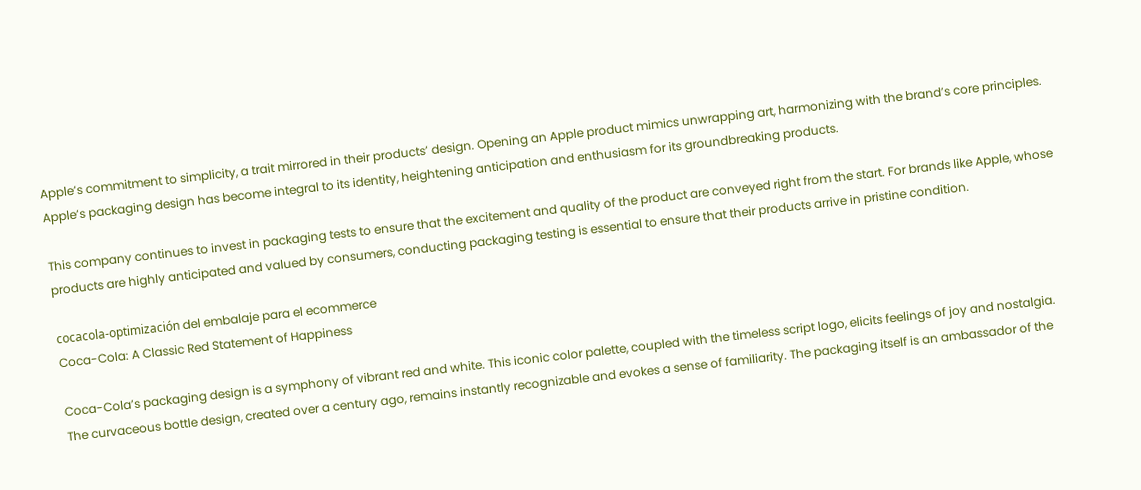Apple’s commitment to simplicity, a trait mirrored in their products’ design. Opening an Apple product mimics unwrapping art, harmonizing with the brand’s core principles. Apple’s packaging design has become integral to its identity, heightening anticipation and enthusiasm for its groundbreaking products.

This company continues to invest in packaging tests to ensure that the excitement and quality of the product are conveyed right from the start. For brands like Apple, whose products are highly anticipated and valued by consumers, conducting packaging testing is essential to ensure that their products arrive in pristine condition.

cocacola-optimización del embalaje para el ecommerce
Coca-Cola: A Classic Red Statement of Happiness

Coca-Cola’s packaging design is a symphony of vibrant red and white. This iconic color palette, coupled with the timeless script logo, elicits feelings of joy and nostalgia. The curvaceous bottle design, created over a century ago, remains instantly recognizable and evokes a sense of familiarity. The packaging itself is an ambassador of the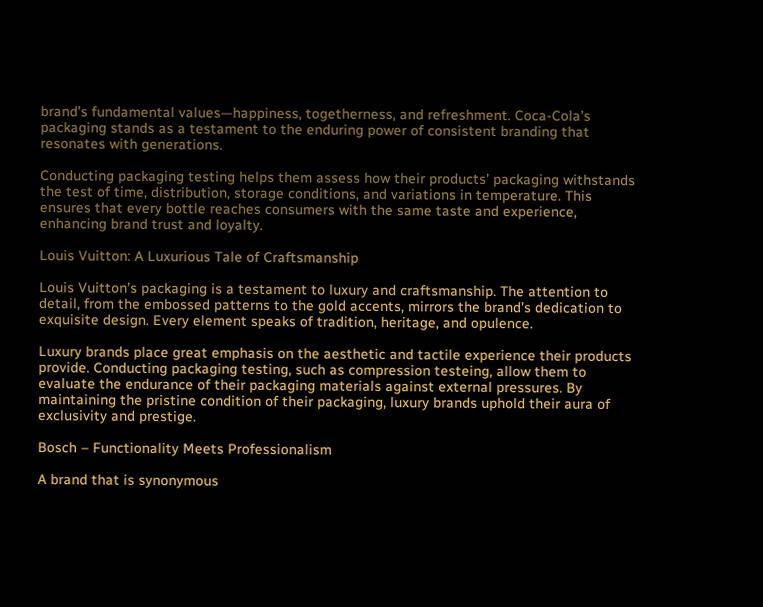brand’s fundamental values—happiness, togetherness, and refreshment. Coca-Cola’s packaging stands as a testament to the enduring power of consistent branding that resonates with generations.

Conducting packaging testing helps them assess how their products’ packaging withstands the test of time, distribution, storage conditions, and variations in temperature. This ensures that every bottle reaches consumers with the same taste and experience, enhancing brand trust and loyalty.

Louis Vuitton: A Luxurious Tale of Craftsmanship

Louis Vuitton’s packaging is a testament to luxury and craftsmanship. The attention to detail, from the embossed patterns to the gold accents, mirrors the brand’s dedication to exquisite design. Every element speaks of tradition, heritage, and opulence.

Luxury brands place great emphasis on the aesthetic and tactile experience their products provide. Conducting packaging testing, such as compression testeing, allow them to evaluate the endurance of their packaging materials against external pressures. By maintaining the pristine condition of their packaging, luxury brands uphold their aura of exclusivity and prestige.

Bosch – Functionality Meets Professionalism

A brand that is synonymous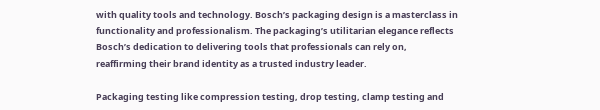with quality tools and technology. Bosch’s packaging design is a masterclass in functionality and professionalism. The packaging’s utilitarian elegance reflects Bosch’s dedication to delivering tools that professionals can rely on, reaffirming their brand identity as a trusted industry leader.

Packaging testing like compression testing, drop testing, clamp testing and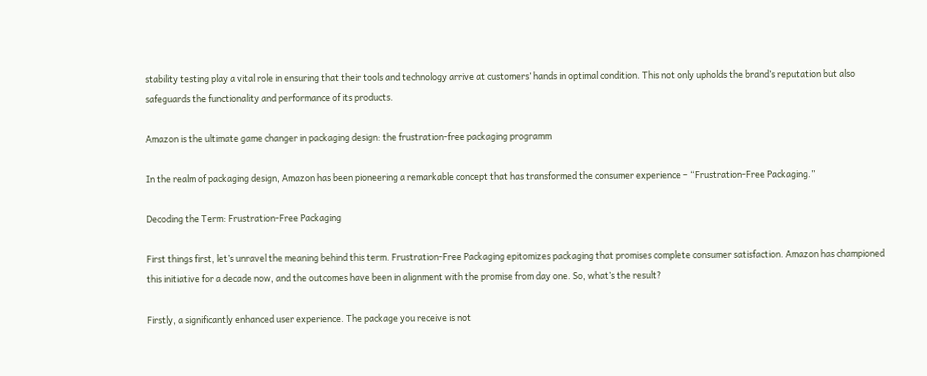stability testing play a vital role in ensuring that their tools and technology arrive at customers’ hands in optimal condition. This not only upholds the brand’s reputation but also safeguards the functionality and performance of its products.

Amazon is the ultimate game changer in packaging design: the frustration-free packaging programm

In the realm of packaging design, Amazon has been pioneering a remarkable concept that has transformed the consumer experience – “Frustration-Free Packaging.”

Decoding the Term: Frustration-Free Packaging

First things first, let’s unravel the meaning behind this term. Frustration-Free Packaging epitomizes packaging that promises complete consumer satisfaction. Amazon has championed this initiative for a decade now, and the outcomes have been in alignment with the promise from day one. So, what’s the result?

Firstly, a significantly enhanced user experience. The package you receive is not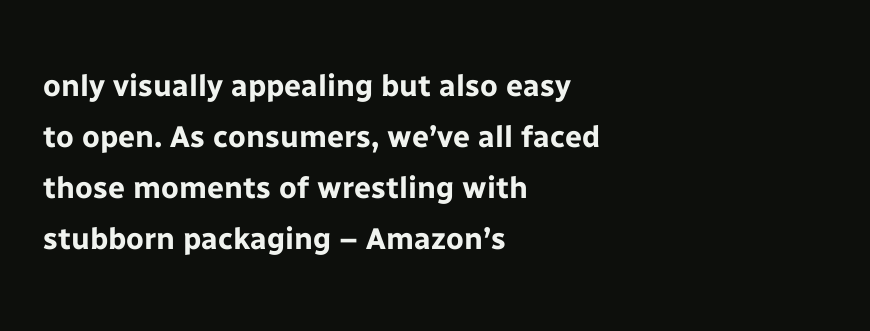only visually appealing but also easy to open. As consumers, we’ve all faced those moments of wrestling with stubborn packaging – Amazon’s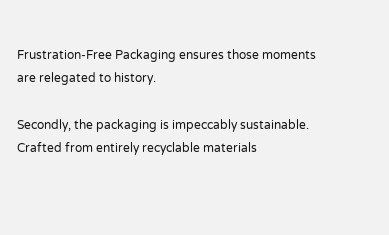Frustration-Free Packaging ensures those moments are relegated to history.

Secondly, the packaging is impeccably sustainable. Crafted from entirely recyclable materials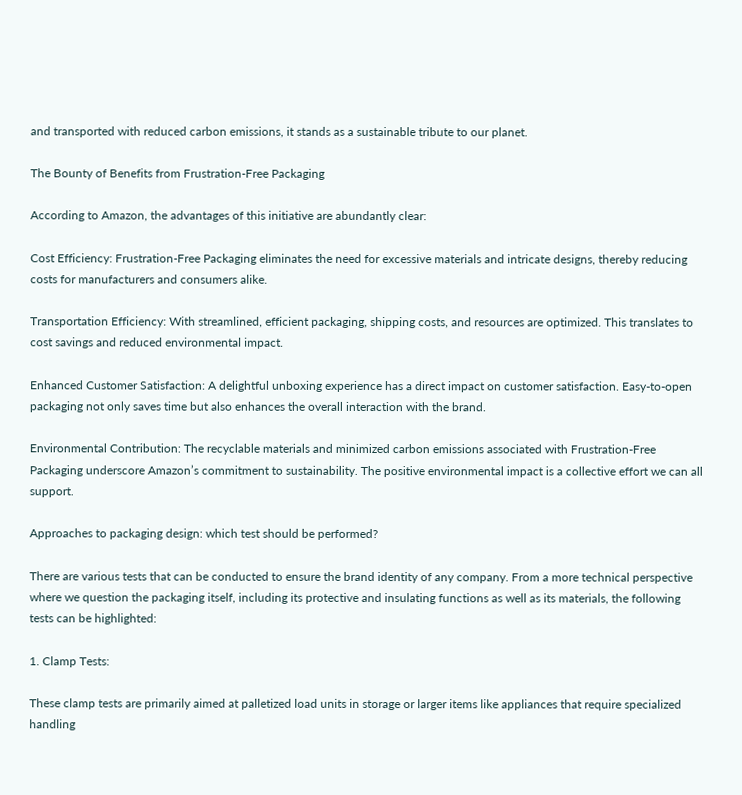and transported with reduced carbon emissions, it stands as a sustainable tribute to our planet.

The Bounty of Benefits from Frustration-Free Packaging

According to Amazon, the advantages of this initiative are abundantly clear:

Cost Efficiency: Frustration-Free Packaging eliminates the need for excessive materials and intricate designs, thereby reducing costs for manufacturers and consumers alike.

Transportation Efficiency: With streamlined, efficient packaging, shipping costs, and resources are optimized. This translates to cost savings and reduced environmental impact.

Enhanced Customer Satisfaction: A delightful unboxing experience has a direct impact on customer satisfaction. Easy-to-open packaging not only saves time but also enhances the overall interaction with the brand.

Environmental Contribution: The recyclable materials and minimized carbon emissions associated with Frustration-Free Packaging underscore Amazon’s commitment to sustainability. The positive environmental impact is a collective effort we can all support.

Approaches to packaging design: which test should be performed?

There are various tests that can be conducted to ensure the brand identity of any company. From a more technical perspective where we question the packaging itself, including its protective and insulating functions as well as its materials, the following tests can be highlighted:

1. Clamp Tests:

These clamp tests are primarily aimed at palletized load units in storage or larger items like appliances that require specialized handling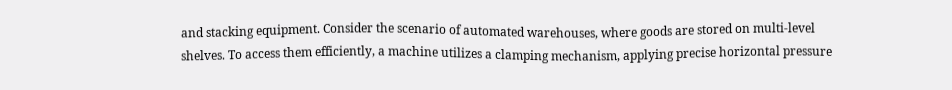and stacking equipment. Consider the scenario of automated warehouses, where goods are stored on multi-level shelves. To access them efficiently, a machine utilizes a clamping mechanism, applying precise horizontal pressure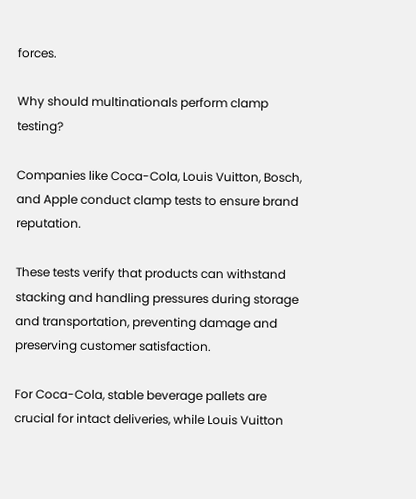forces.

Why should multinationals perform clamp testing?

Companies like Coca-Cola, Louis Vuitton, Bosch, and Apple conduct clamp tests to ensure brand reputation.

These tests verify that products can withstand stacking and handling pressures during storage and transportation, preventing damage and preserving customer satisfaction.

For Coca-Cola, stable beverage pallets are crucial for intact deliveries, while Louis Vuitton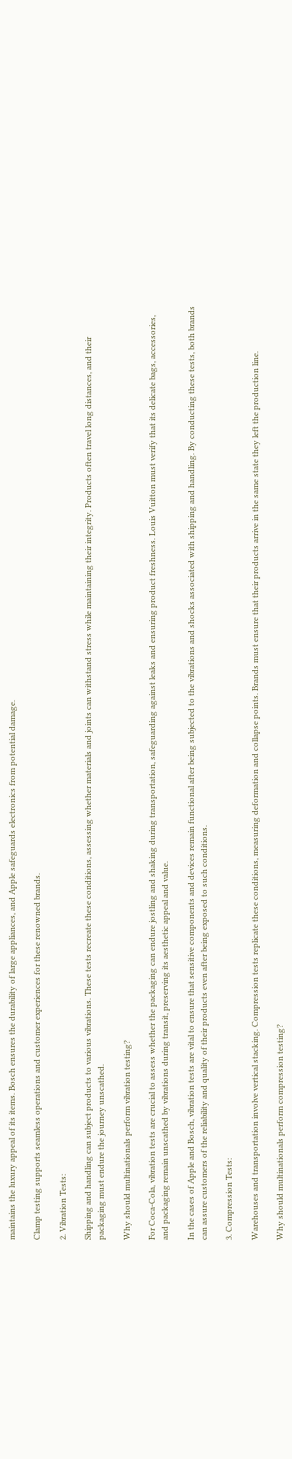maintains the luxury appeal of its items. Bosch ensures the durability of large appliances, and Apple safeguards electronics from potential damage.

Clamp testing supports seamless operations and customer experiences for these renowned brands.

2. Vibration Tests:

Shipping and handling can subject products to various vibrations. These tests recreate these conditions, assessing whether materials and joints can withstand stress while maintaining their integrity. Products often travel long distances, and their packaging must endure the journey unscathed.

Why should multinationals perform vibration testing?

For Coca-Cola, vibration tests are crucial to assess whether the packaging can endure jostling and shaking during transportation, safeguarding against leaks and ensuring product freshness. Louis Vuitton must verify that its delicate bags, accessories, and packaging remain unscathed by vibrations during transit, preserving its aesthetic appeal and value.

In the cases of Apple and Bosch, vibration tests are vital to ensure that sensitive components and devices remain functional after being subjected to the vibrations and shocks associated with shipping and handling. By conducting these tests, both brands can assure customers of the reliability and quality of their products even after being exposed to such conditions.

3. Compression Tests:

Warehouses and transportation involve vertical stacking. Compression tests replicate these conditions, measuring deformation and collapse points. Brands must ensure that their products arrive in the same state they left the production line.

Why should multinationals perform compression testing?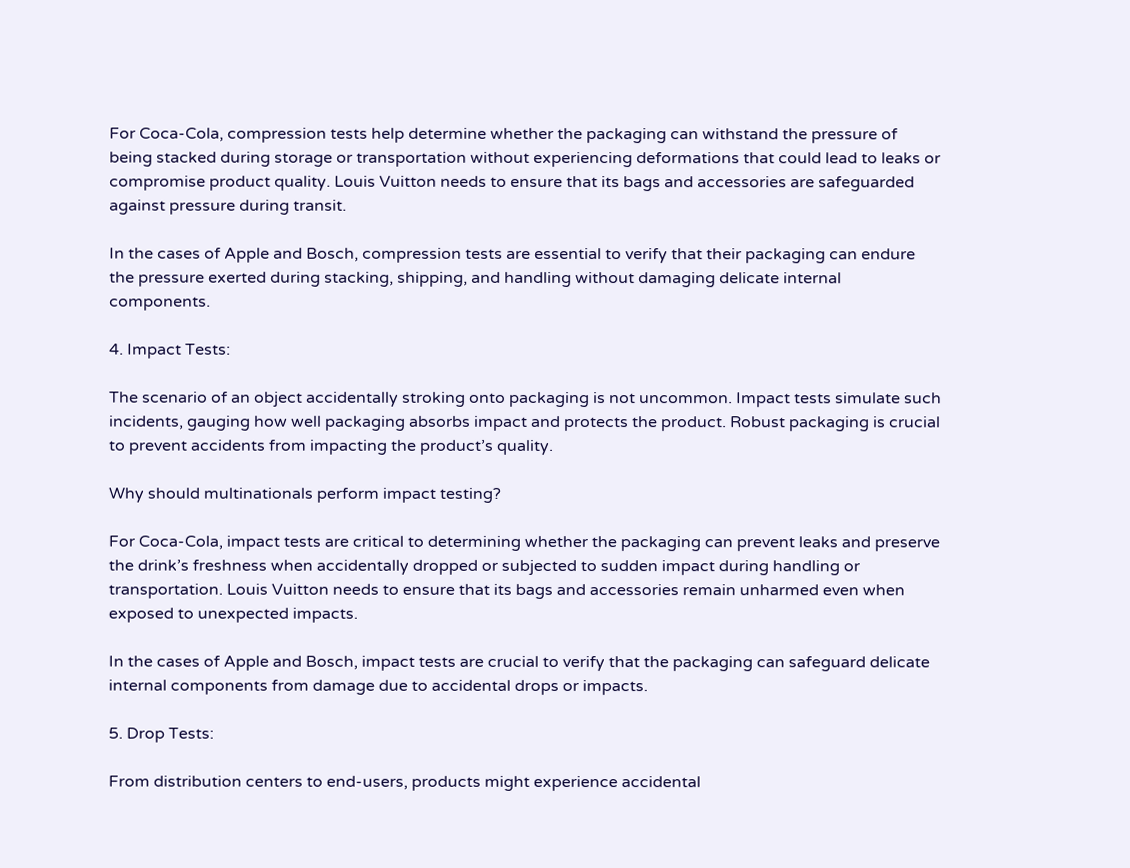For Coca-Cola, compression tests help determine whether the packaging can withstand the pressure of being stacked during storage or transportation without experiencing deformations that could lead to leaks or compromise product quality. Louis Vuitton needs to ensure that its bags and accessories are safeguarded against pressure during transit.

In the cases of Apple and Bosch, compression tests are essential to verify that their packaging can endure the pressure exerted during stacking, shipping, and handling without damaging delicate internal components.

4. Impact Tests:

The scenario of an object accidentally stroking onto packaging is not uncommon. Impact tests simulate such incidents, gauging how well packaging absorbs impact and protects the product. Robust packaging is crucial to prevent accidents from impacting the product’s quality.

Why should multinationals perform impact testing?

For Coca-Cola, impact tests are critical to determining whether the packaging can prevent leaks and preserve the drink’s freshness when accidentally dropped or subjected to sudden impact during handling or transportation. Louis Vuitton needs to ensure that its bags and accessories remain unharmed even when exposed to unexpected impacts.

In the cases of Apple and Bosch, impact tests are crucial to verify that the packaging can safeguard delicate internal components from damage due to accidental drops or impacts.

5. Drop Tests:

From distribution centers to end-users, products might experience accidental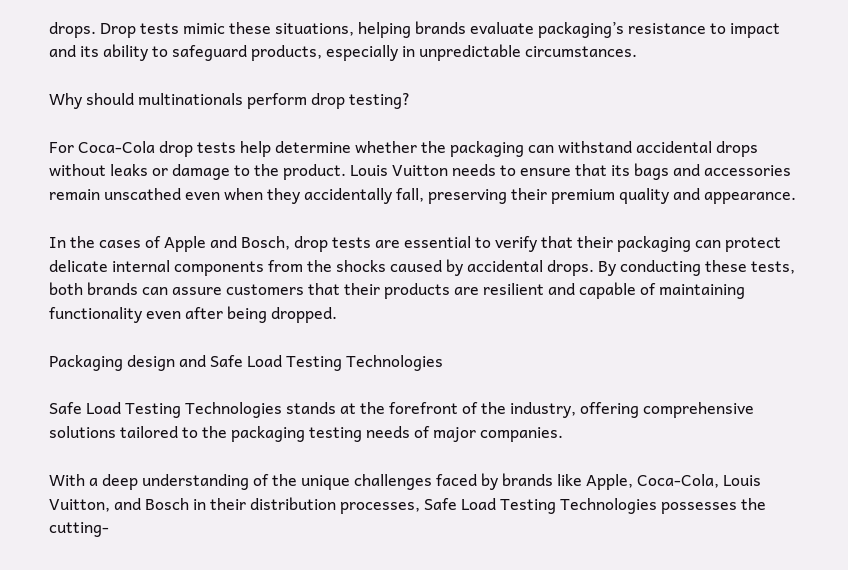drops. Drop tests mimic these situations, helping brands evaluate packaging’s resistance to impact and its ability to safeguard products, especially in unpredictable circumstances.

Why should multinationals perform drop testing?

For Coca-Cola drop tests help determine whether the packaging can withstand accidental drops without leaks or damage to the product. Louis Vuitton needs to ensure that its bags and accessories remain unscathed even when they accidentally fall, preserving their premium quality and appearance.

In the cases of Apple and Bosch, drop tests are essential to verify that their packaging can protect delicate internal components from the shocks caused by accidental drops. By conducting these tests, both brands can assure customers that their products are resilient and capable of maintaining functionality even after being dropped.

Packaging design and Safe Load Testing Technologies

Safe Load Testing Technologies stands at the forefront of the industry, offering comprehensive solutions tailored to the packaging testing needs of major companies.

With a deep understanding of the unique challenges faced by brands like Apple, Coca-Cola, Louis Vuitton, and Bosch in their distribution processes, Safe Load Testing Technologies possesses the cutting-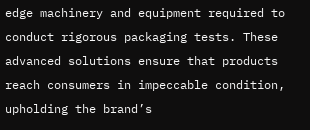edge machinery and equipment required to conduct rigorous packaging tests. These advanced solutions ensure that products reach consumers in impeccable condition, upholding the brand’s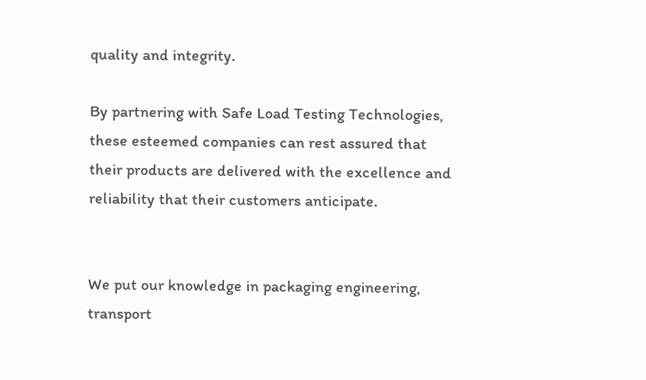quality and integrity.

By partnering with Safe Load Testing Technologies, these esteemed companies can rest assured that their products are delivered with the excellence and reliability that their customers anticipate.


We put our knowledge in packaging engineering, transport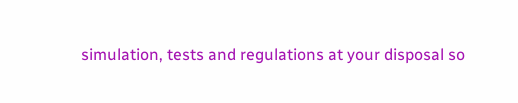simulation, tests and regulations at your disposal so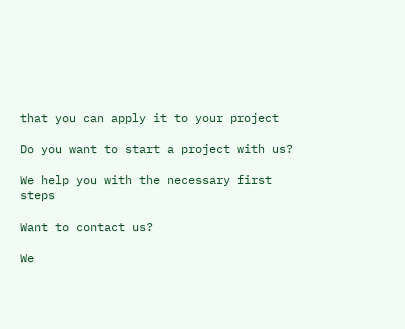that you can apply it to your project

Do you want to start a project with us?

We help you with the necessary first steps

Want to contact us?

We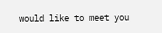would like to meet you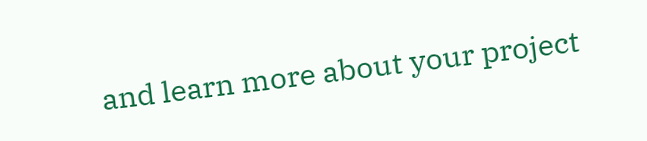and learn more about your project